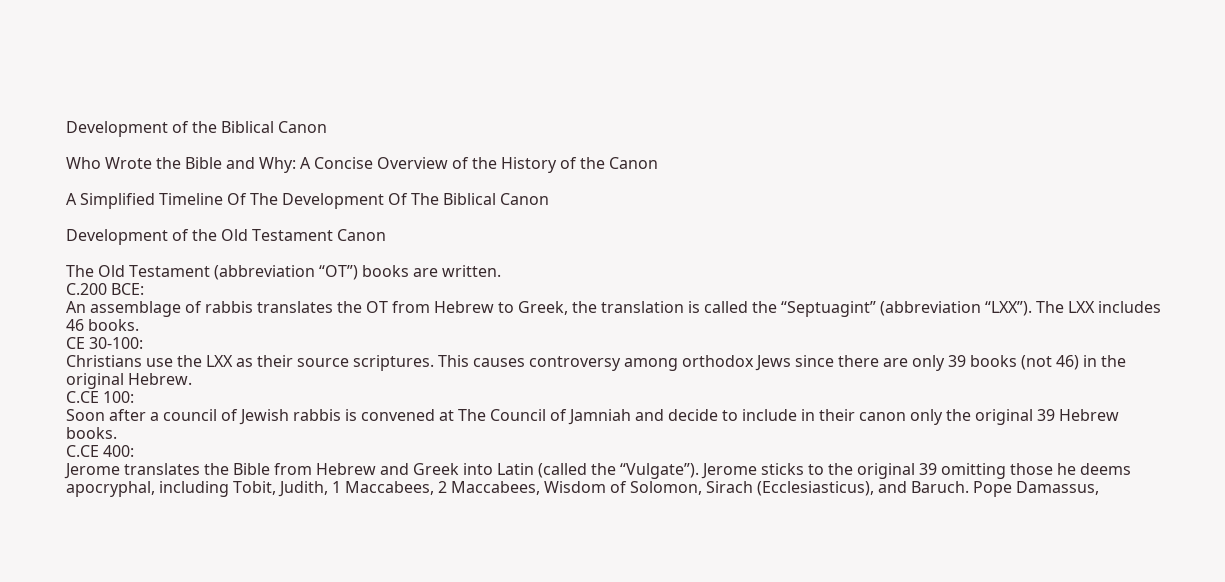Development of the Biblical Canon

Who Wrote the Bible and Why: A Concise Overview of the History of the Canon

A Simplified Timeline Of The Development Of The Biblical Canon

Development of the Old Testament Canon

The Old Testament (abbreviation “OT”) books are written.
C.200 BCE:
An assemblage of rabbis translates the OT from Hebrew to Greek, the translation is called the “Septuagint” (abbreviation “LXX”). The LXX includes 46 books.
CE 30-100:
Christians use the LXX as their source scriptures. This causes controversy among orthodox Jews since there are only 39 books (not 46) in the original Hebrew.
C.CE 100:
Soon after a council of Jewish rabbis is convened at The Council of Jamniah and decide to include in their canon only the original 39 Hebrew books.
C.CE 400:
Jerome translates the Bible from Hebrew and Greek into Latin (called the “Vulgate”). Jerome sticks to the original 39 omitting those he deems apocryphal, including Tobit, Judith, 1 Maccabees, 2 Maccabees, Wisdom of Solomon, Sirach (Ecclesiasticus), and Baruch. Pope Damassus,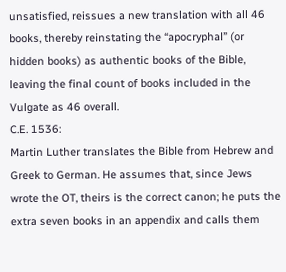unsatisfied, reissues a new translation with all 46 books, thereby reinstating the “apocryphal” (or hidden books) as authentic books of the Bible, leaving the final count of books included in the Vulgate as 46 overall.
C.E. 1536:
Martin Luther translates the Bible from Hebrew and Greek to German. He assumes that, since Jews wrote the OT, theirs is the correct canon; he puts the extra seven books in an appendix and calls them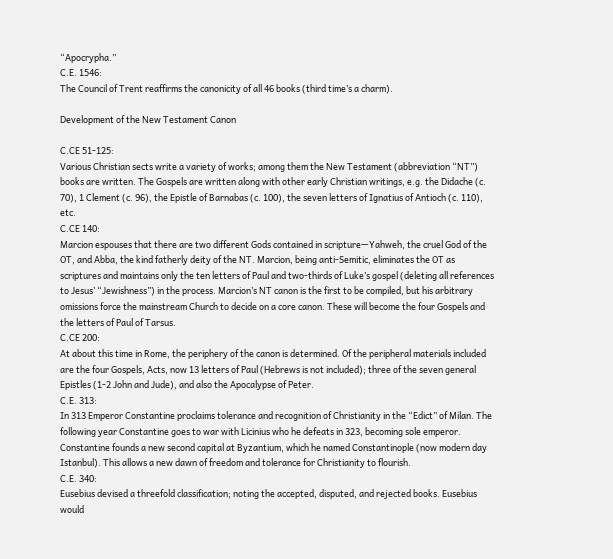“Apocrypha.”
C.E. 1546:
The Council of Trent reaffirms the canonicity of all 46 books (third time’s a charm).

Development of the New Testament Canon

C.CE 51-125:
Various Christian sects write a variety of works; among them the New Testament (abbreviation “NT”) books are written. The Gospels are written along with other early Christian writings, e.g. the Didache (c. 70), 1 Clement (c. 96), the Epistle of Barnabas (c. 100), the seven letters of Ignatius of Antioch (c. 110), etc.
C.CE 140:
Marcion espouses that there are two different Gods contained in scripture—Yahweh, the cruel God of the OT, and Abba, the kind fatherly deity of the NT. Marcion, being anti-Semitic, eliminates the OT as scriptures and maintains only the ten letters of Paul and two-thirds of Luke’s gospel (deleting all references to Jesus’ “Jewishness”) in the process. Marcion’s NT canon is the first to be compiled, but his arbitrary omissions force the mainstream Church to decide on a core canon. These will become the four Gospels and the letters of Paul of Tarsus.
C.CE 200:
At about this time in Rome, the periphery of the canon is determined. Of the peripheral materials included are the four Gospels, Acts, now 13 letters of Paul (Hebrews is not included); three of the seven general Epistles (1-2 John and Jude), and also the Apocalypse of Peter.
C.E. 313:
In 313 Emperor Constantine proclaims tolerance and recognition of Christianity in the “Edict” of Milan. The following year Constantine goes to war with Licinius who he defeats in 323, becoming sole emperor. Constantine founds a new second capital at Byzantium, which he named Constantinople (now modern day Istanbul). This allows a new dawn of freedom and tolerance for Christianity to flourish.
C.E. 340:
Eusebius devised a threefold classification; noting the accepted, disputed, and rejected books. Eusebius would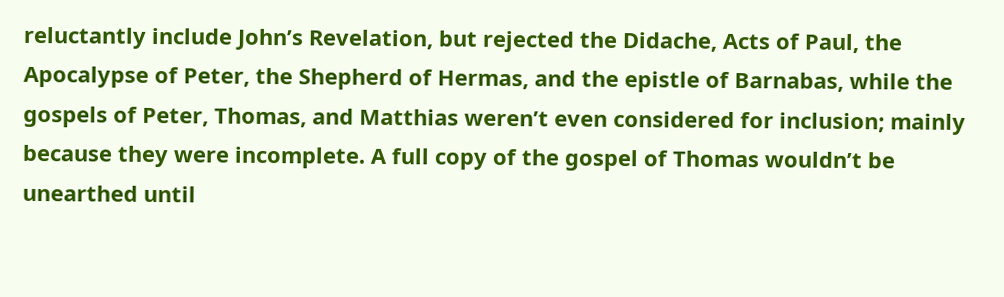reluctantly include John’s Revelation, but rejected the Didache, Acts of Paul, the Apocalypse of Peter, the Shepherd of Hermas, and the epistle of Barnabas, while the gospels of Peter, Thomas, and Matthias weren’t even considered for inclusion; mainly because they were incomplete. A full copy of the gospel of Thomas wouldn’t be unearthed until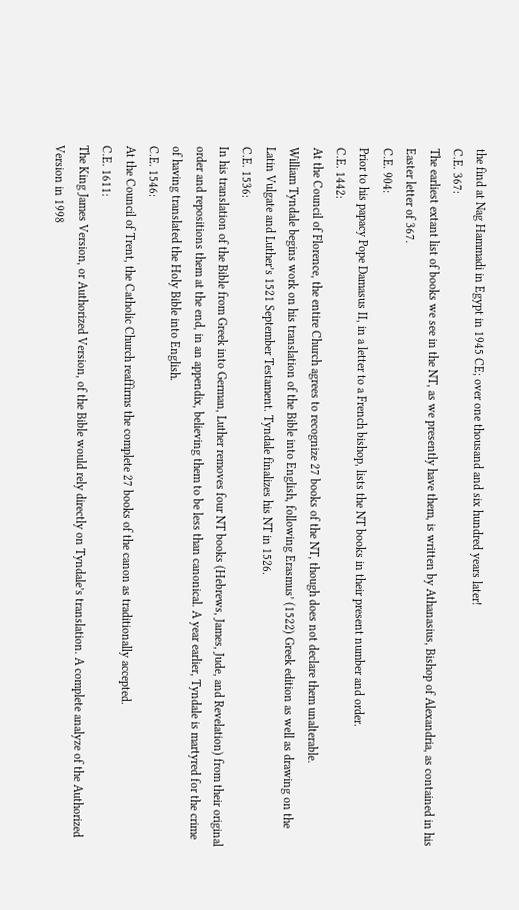the find at Nag Hammadi in Egypt in 1945 CE; over one thousand and six hundred years later!
C.E. 367:
The earliest extant list of books we see in the NT, as we presently have them, is written by Athanasius, Bishop of Alexandria, as contained in his Easter letter of 367.
C.E. 904:
Prior to his papacy Pope Damasus II, in a letter to a French bishop, lists the NT books in their present number and order.
C.E. 1442:
At the Council of Florence, the entire Church agrees to recognize 27 books of the NT, though does not declare them unalterable.
William Tyndale begins work on his translation of the Bible into English, following Erasmus’ (1522) Greek edition as well as drawing on the Latin Vulgate and Luther’s 1521 September Testament. Tyndale finalizes his NT in 1526.
C.E. 1536:
In his translation of the Bible from Greek into German, Luther removes four NT books (Hebrews, James, Jude, and Revelation) from their original order and repositions them at the end, in an appendix, believing them to be less than canonical. A year earlier, Tyndale is martyred for the crime of having translated the Holy Bible into English.
C.E. 1546:
At the Council of Trent, the Catholic Church reaffirms the complete 27 books of the canon as traditionally accepted.
C.E. 1611:
The King James Version, or Authorized Version, of the Bible would rely directly on Tyndale’s translation. A complete analyze of the Authorized Version in 1998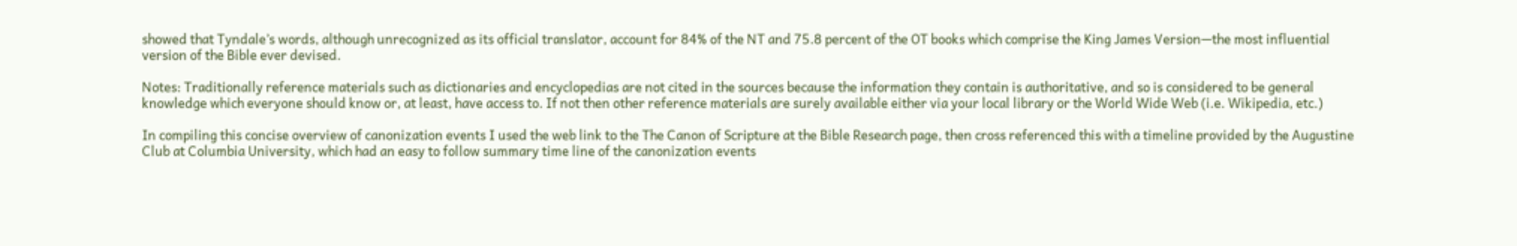showed that Tyndale’s words, although unrecognized as its official translator, account for 84% of the NT and 75.8 percent of the OT books which comprise the King James Version—the most influential version of the Bible ever devised.

Notes: Traditionally reference materials such as dictionaries and encyclopedias are not cited in the sources because the information they contain is authoritative, and so is considered to be general knowledge which everyone should know or, at least, have access to. If not then other reference materials are surely available either via your local library or the World Wide Web (i.e. Wikipedia, etc.)

In compiling this concise overview of canonization events I used the web link to the The Canon of Scripture at the Bible Research page, then cross referenced this with a timeline provided by the Augustine Club at Columbia University, which had an easy to follow summary time line of the canonization events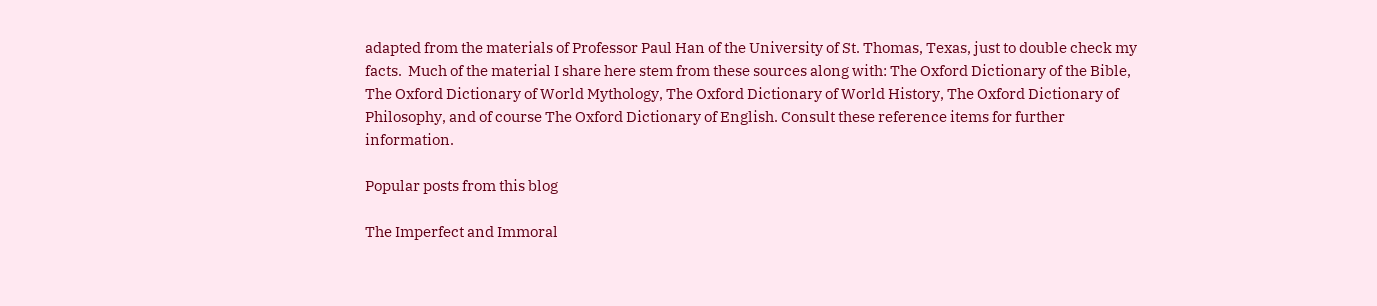adapted from the materials of Professor Paul Han of the University of St. Thomas, Texas, just to double check my facts.  Much of the material I share here stem from these sources along with: The Oxford Dictionary of the Bible, The Oxford Dictionary of World Mythology, The Oxford Dictionary of World History, The Oxford Dictionary of Philosophy, and of course The Oxford Dictionary of English. Consult these reference items for further information.

Popular posts from this blog

The Imperfect and Immoral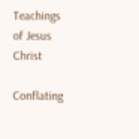Teachings of Jesus Christ

Conflating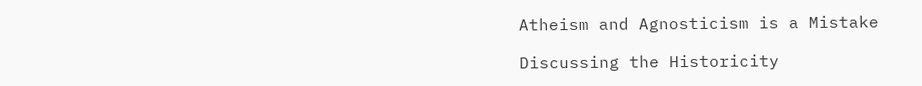Atheism and Agnosticism is a Mistake

Discussing the Historicity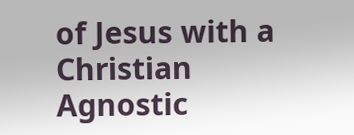of Jesus with a Christian Agnostic